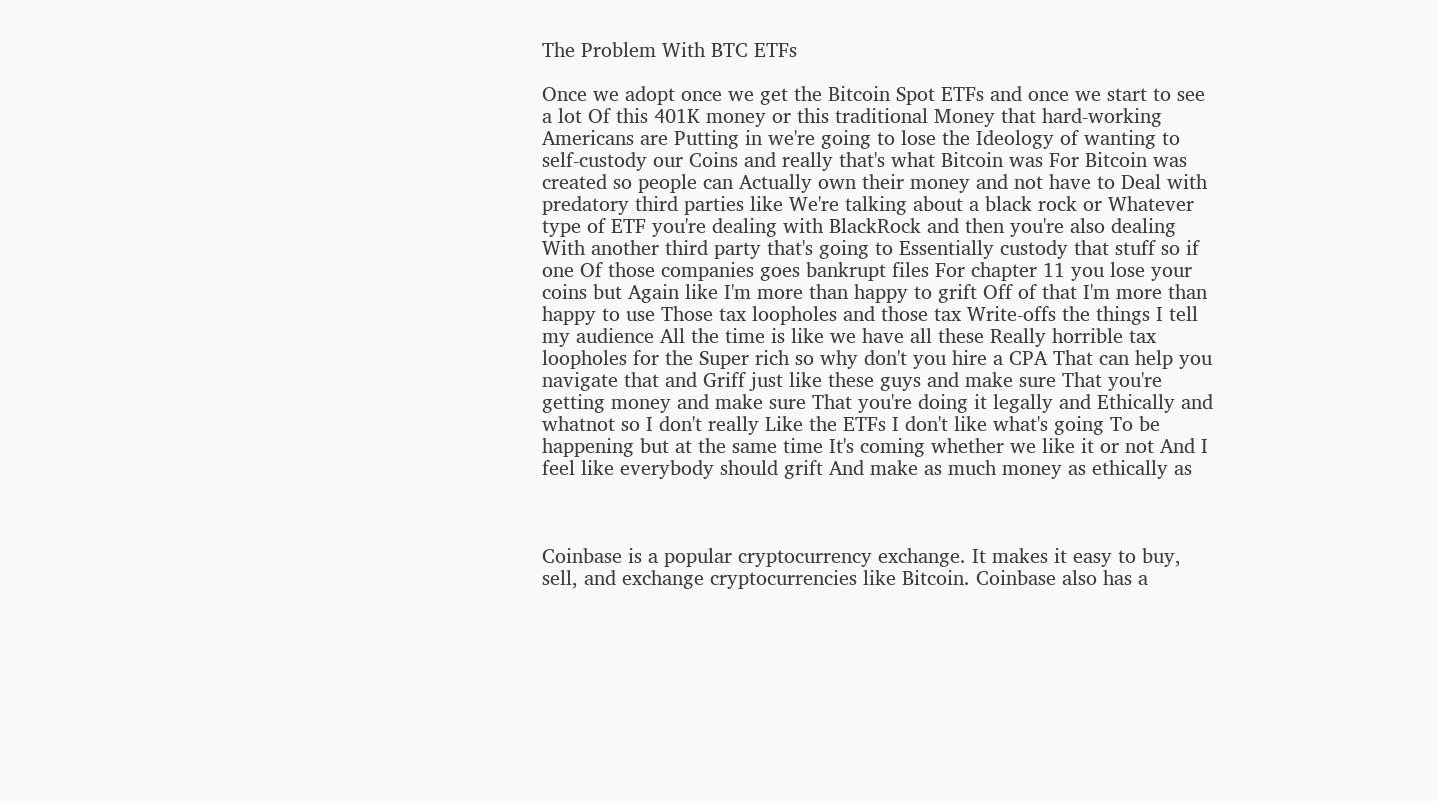The Problem With BTC ETFs

Once we adopt once we get the Bitcoin Spot ETFs and once we start to see a lot Of this 401K money or this traditional Money that hard-working Americans are Putting in we're going to lose the Ideology of wanting to self-custody our Coins and really that's what Bitcoin was For Bitcoin was created so people can Actually own their money and not have to Deal with predatory third parties like We're talking about a black rock or Whatever type of ETF you're dealing with BlackRock and then you're also dealing With another third party that's going to Essentially custody that stuff so if one Of those companies goes bankrupt files For chapter 11 you lose your coins but Again like I'm more than happy to grift Off of that I'm more than happy to use Those tax loopholes and those tax Write-offs the things I tell my audience All the time is like we have all these Really horrible tax loopholes for the Super rich so why don't you hire a CPA That can help you navigate that and Griff just like these guys and make sure That you're getting money and make sure That you're doing it legally and Ethically and whatnot so I don't really Like the ETFs I don't like what's going To be happening but at the same time It's coming whether we like it or not And I feel like everybody should grift And make as much money as ethically as



Coinbase is a popular cryptocurrency exchange. It makes it easy to buy, sell, and exchange cryptocurrencies like Bitcoin. Coinbase also has a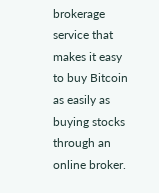brokerage service that makes it easy to buy Bitcoin as easily as buying stocks through an online broker.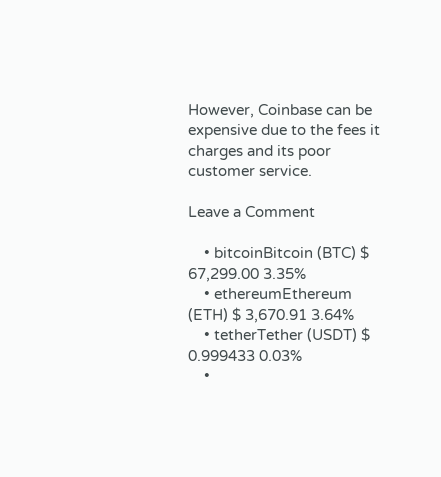However, Coinbase can be expensive due to the fees it charges and its poor customer service.

Leave a Comment

    • bitcoinBitcoin (BTC) $ 67,299.00 3.35%
    • ethereumEthereum (ETH) $ 3,670.91 3.64%
    • tetherTether (USDT) $ 0.999433 0.03%
    •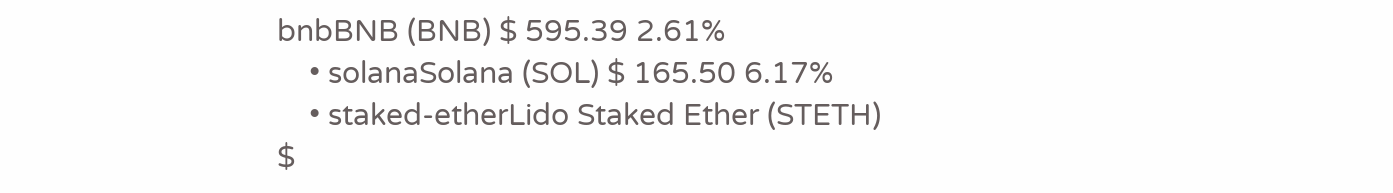bnbBNB (BNB) $ 595.39 2.61%
    • solanaSolana (SOL) $ 165.50 6.17%
    • staked-etherLido Staked Ether (STETH) $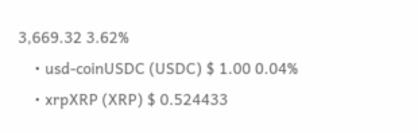3,669.32 3.62%
    • usd-coinUSDC (USDC) $ 1.00 0.04%
    • xrpXRP (XRP) $ 0.524433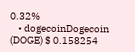0.32%
    • dogecoinDogecoin (DOGE) $ 0.158254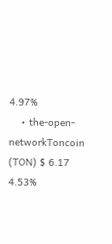4.97%
    • the-open-networkToncoin (TON) $ 6.17 4.53%